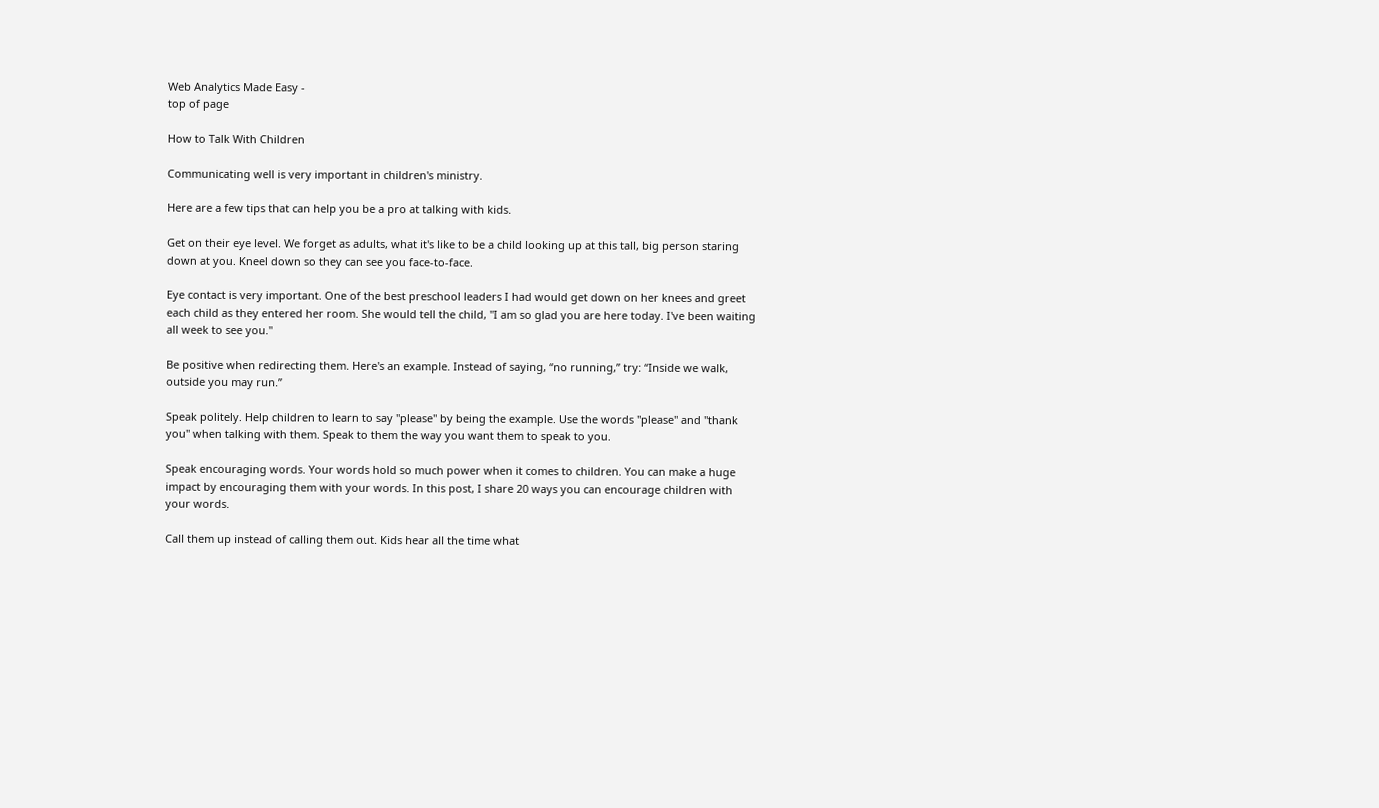Web Analytics Made Easy -
top of page

How to Talk With Children

Communicating well is very important in children's ministry.

Here are a few tips that can help you be a pro at talking with kids.

Get on their eye level. We forget as adults, what it's like to be a child looking up at this tall, big person staring down at you. Kneel down so they can see you face-to-face.

Eye contact is very important. One of the best preschool leaders I had would get down on her knees and greet each child as they entered her room. She would tell the child, "I am so glad you are here today. I've been waiting all week to see you."

Be positive when redirecting them. Here's an example. Instead of saying, “no running,” try: “Inside we walk, outside you may run.”

Speak politely. Help children to learn to say "please" by being the example. Use the words "please" and "thank you" when talking with them. Speak to them the way you want them to speak to you.

Speak encouraging words. Your words hold so much power when it comes to children. You can make a huge impact by encouraging them with your words. In this post, I share 20 ways you can encourage children with your words.

Call them up instead of calling them out. Kids hear all the time what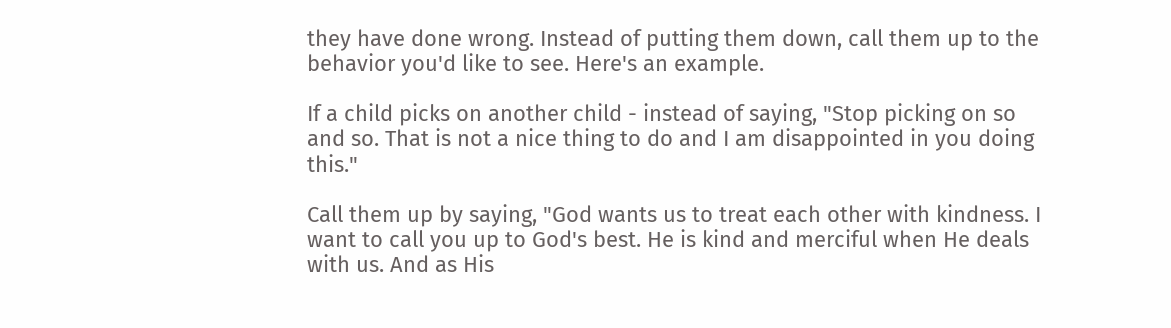they have done wrong. Instead of putting them down, call them up to the behavior you'd like to see. Here's an example.

If a child picks on another child - instead of saying, "Stop picking on so and so. That is not a nice thing to do and I am disappointed in you doing this."

Call them up by saying, "God wants us to treat each other with kindness. I want to call you up to God's best. He is kind and merciful when He deals with us. And as His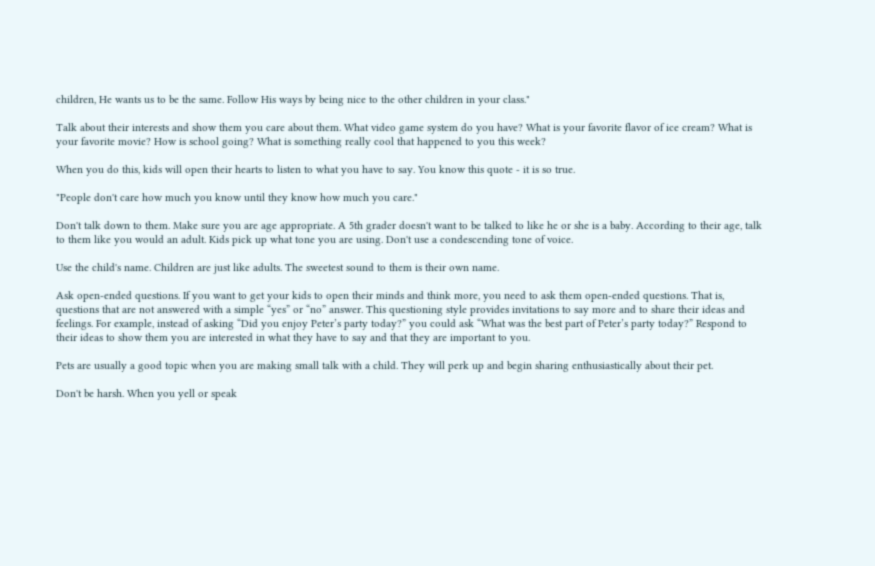children, He wants us to be the same. Follow His ways by being nice to the other children in your class."

Talk about their interests and show them you care about them. What video game system do you have? What is your favorite flavor of ice cream? What is your favorite movie? How is school going? What is something really cool that happened to you this week?

When you do this, kids will open their hearts to listen to what you have to say. You know this quote - it is so true.

"People don't care how much you know until they know how much you care."

Don't talk down to them. Make sure you are age appropriate. A 5th grader doesn't want to be talked to like he or she is a baby. According to their age, talk to them like you would an adult. Kids pick up what tone you are using. Don't use a condescending tone of voice.

Use the child's name. Children are just like adults. The sweetest sound to them is their own name.

Ask open-ended questions. If you want to get your kids to open their minds and think more, you need to ask them open-ended questions. That is, questions that are not answered with a simple “yes” or “no” answer. This questioning style provides invitations to say more and to share their ideas and feelings. For example, instead of asking “Did you enjoy Peter’s party today?” you could ask “What was the best part of Peter’s party today?” Respond to their ideas to show them you are interested in what they have to say and that they are important to you.

Pets are usually a good topic when you are making small talk with a child. They will perk up and begin sharing enthusiastically about their pet.

Don't be harsh. When you yell or speak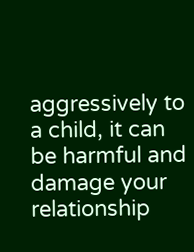aggressively to a child, it can be harmful and damage your relationship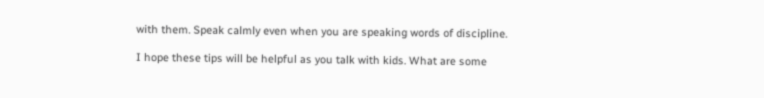with them. Speak calmly even when you are speaking words of discipline.

I hope these tips will be helpful as you talk with kids. What are some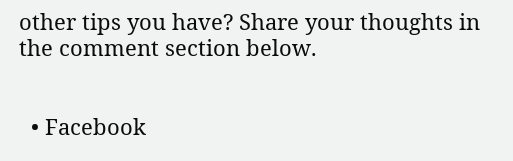other tips you have? Share your thoughts in the comment section below.


  • Facebook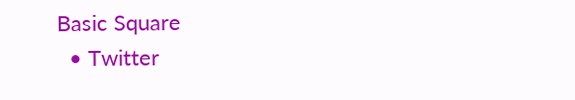Basic Square
  • Twitter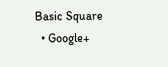Basic Square
  • Google+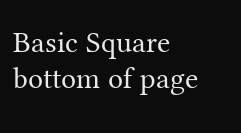Basic Square
bottom of page